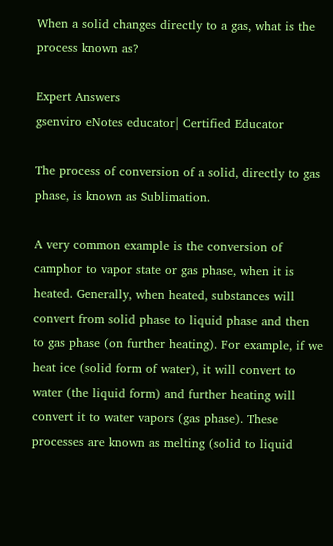When a solid changes directly to a gas, what is the process known as?

Expert Answers
gsenviro eNotes educator| Certified Educator

The process of conversion of a solid, directly to gas phase, is known as Sublimation.

A very common example is the conversion of camphor to vapor state or gas phase, when it is heated. Generally, when heated, substances will convert from solid phase to liquid phase and then to gas phase (on further heating). For example, if we heat ice (solid form of water), it will convert to water (the liquid form) and further heating will convert it to water vapors (gas phase). These processes are known as melting (solid to liquid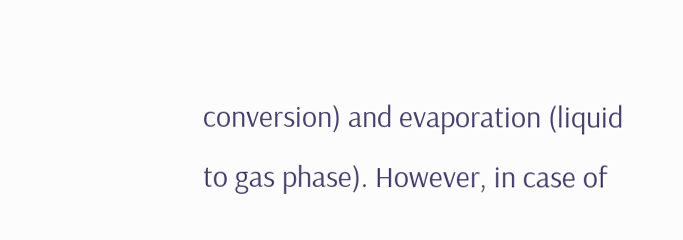conversion) and evaporation (liquid to gas phase). However, in case of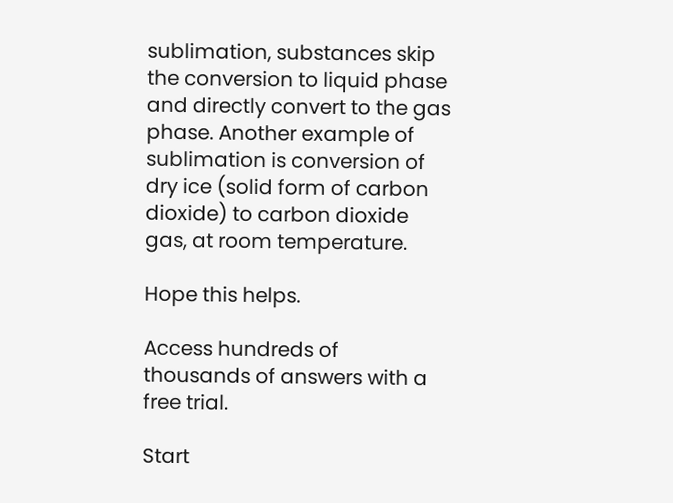sublimation, substances skip the conversion to liquid phase and directly convert to the gas phase. Another example of sublimation is conversion of dry ice (solid form of carbon dioxide) to carbon dioxide gas, at room temperature.

Hope this helps.

Access hundreds of thousands of answers with a free trial.

Start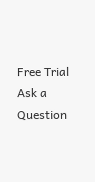Free Trial
Ask a Question